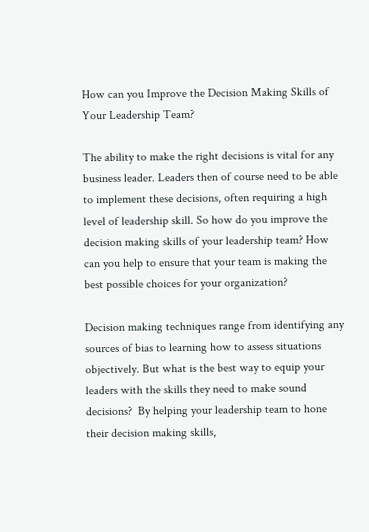How can you Improve the Decision Making Skills of Your Leadership Team?

The ability to make the right decisions is vital for any business leader. Leaders then of course need to be able to implement these decisions, often requiring a high level of leadership skill. So how do you improve the decision making skills of your leadership team? How can you help to ensure that your team is making the best possible choices for your organization?

Decision making techniques range from identifying any sources of bias to learning how to assess situations objectively. But what is the best way to equip your leaders with the skills they need to make sound decisions?  By helping your leadership team to hone their decision making skills,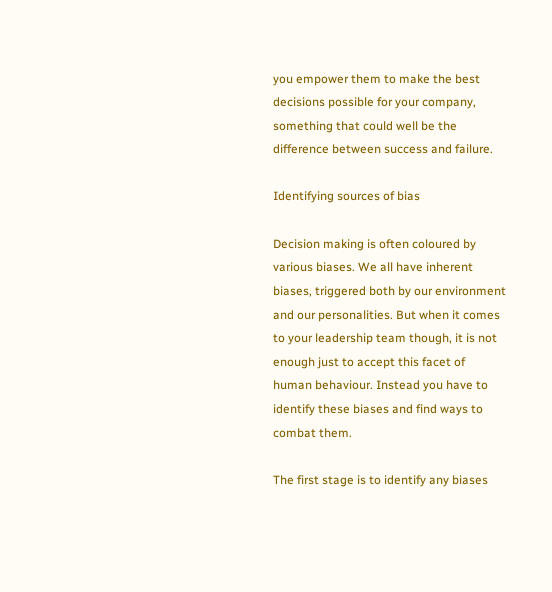you empower them to make the best decisions possible for your company, something that could well be the difference between success and failure.

Identifying sources of bias

Decision making is often coloured by various biases. We all have inherent biases, triggered both by our environment and our personalities. But when it comes to your leadership team though, it is not enough just to accept this facet of human behaviour. Instead you have to identify these biases and find ways to combat them.

The first stage is to identify any biases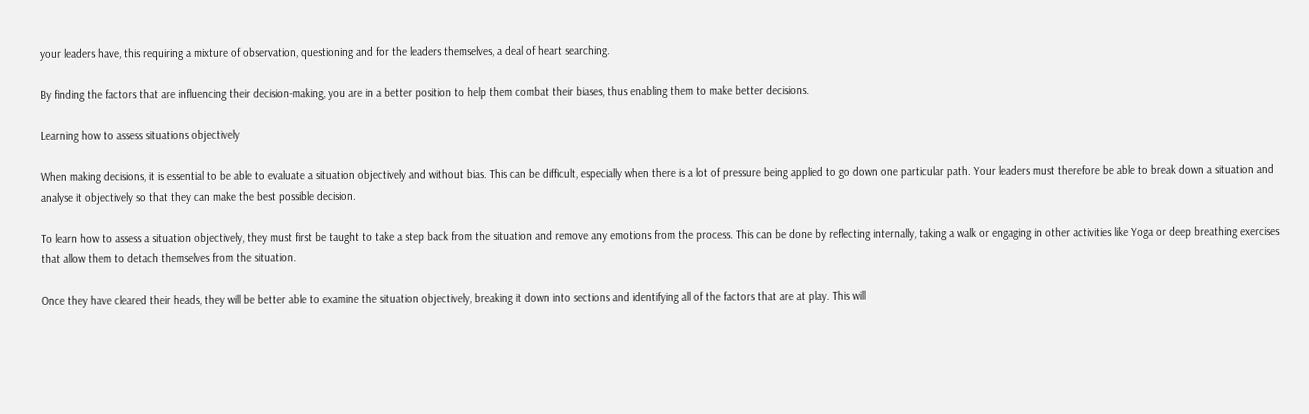your leaders have, this requiring a mixture of observation, questioning and for the leaders themselves, a deal of heart searching.

By finding the factors that are influencing their decision-making, you are in a better position to help them combat their biases, thus enabling them to make better decisions.

Learning how to assess situations objectively

When making decisions, it is essential to be able to evaluate a situation objectively and without bias. This can be difficult, especially when there is a lot of pressure being applied to go down one particular path. Your leaders must therefore be able to break down a situation and analyse it objectively so that they can make the best possible decision.

To learn how to assess a situation objectively, they must first be taught to take a step back from the situation and remove any emotions from the process. This can be done by reflecting internally, taking a walk or engaging in other activities like Yoga or deep breathing exercises that allow them to detach themselves from the situation.

Once they have cleared their heads, they will be better able to examine the situation objectively, breaking it down into sections and identifying all of the factors that are at play. This will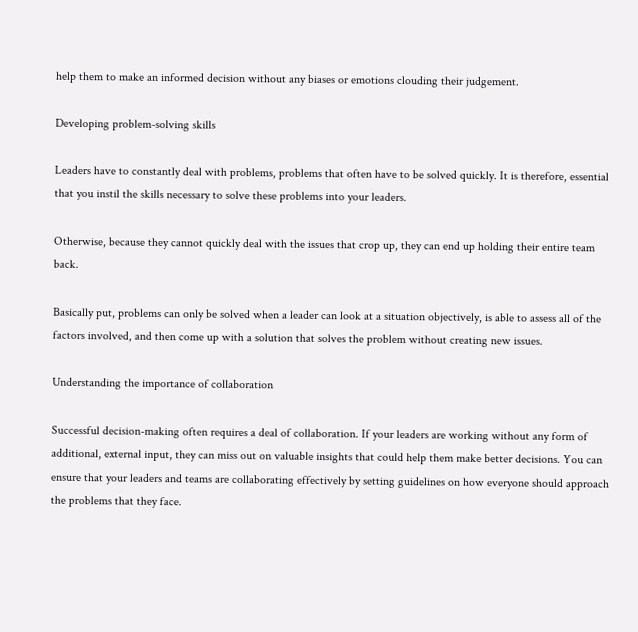help them to make an informed decision without any biases or emotions clouding their judgement.

Developing problem-solving skills

Leaders have to constantly deal with problems, problems that often have to be solved quickly. It is therefore, essential that you instil the skills necessary to solve these problems into your leaders.

Otherwise, because they cannot quickly deal with the issues that crop up, they can end up holding their entire team back.

Basically put, problems can only be solved when a leader can look at a situation objectively, is able to assess all of the factors involved, and then come up with a solution that solves the problem without creating new issues.

Understanding the importance of collaboration

Successful decision-making often requires a deal of collaboration. If your leaders are working without any form of additional, external input, they can miss out on valuable insights that could help them make better decisions. You can ensure that your leaders and teams are collaborating effectively by setting guidelines on how everyone should approach the problems that they face.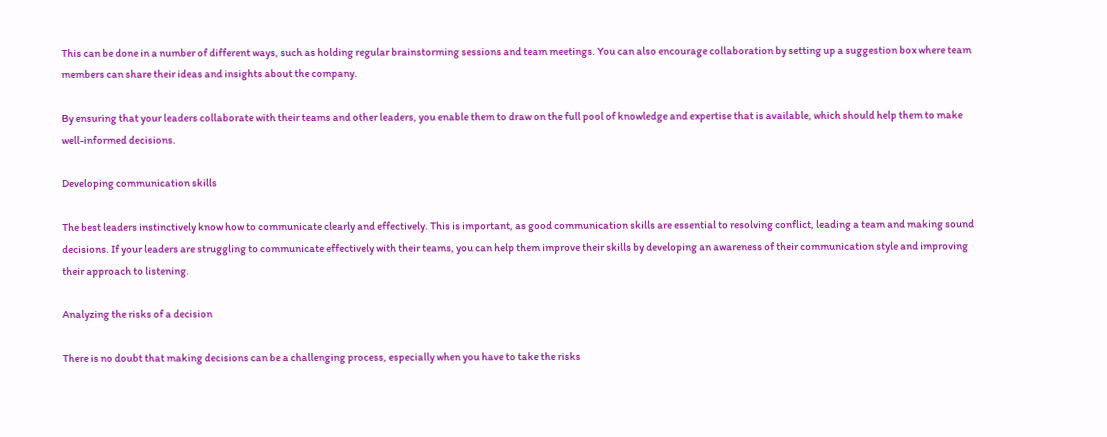This can be done in a number of different ways, such as holding regular brainstorming sessions and team meetings. You can also encourage collaboration by setting up a suggestion box where team members can share their ideas and insights about the company.

By ensuring that your leaders collaborate with their teams and other leaders, you enable them to draw on the full pool of knowledge and expertise that is available, which should help them to make well-informed decisions.

Developing communication skills

The best leaders instinctively know how to communicate clearly and effectively. This is important, as good communication skills are essential to resolving conflict, leading a team and making sound decisions. If your leaders are struggling to communicate effectively with their teams, you can help them improve their skills by developing an awareness of their communication style and improving their approach to listening.

Analyzing the risks of a decision

There is no doubt that making decisions can be a challenging process, especially when you have to take the risks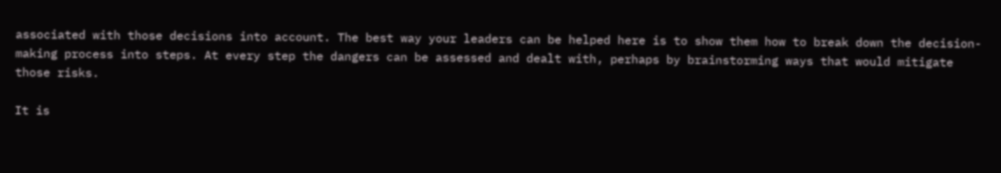associated with those decisions into account. The best way your leaders can be helped here is to show them how to break down the decision-making process into steps. At every step the dangers can be assessed and dealt with, perhaps by brainstorming ways that would mitigate those risks.

It is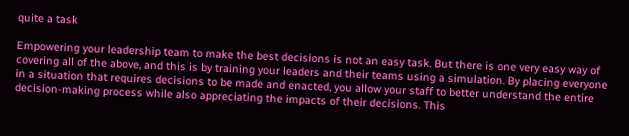quite a task

Empowering your leadership team to make the best decisions is not an easy task. But there is one very easy way of covering all of the above, and this is by training your leaders and their teams using a simulation. By placing everyone in a situation that requires decisions to be made and enacted, you allow your staff to better understand the entire decision-making process while also appreciating the impacts of their decisions. This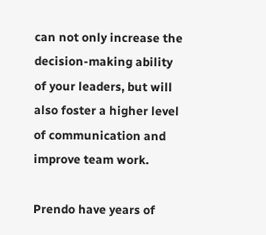can not only increase the decision-making ability of your leaders, but will also foster a higher level of communication and improve team work.

Prendo have years of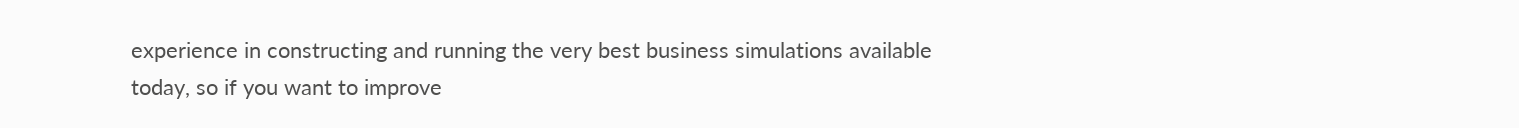experience in constructing and running the very best business simulations available today, so if you want to improve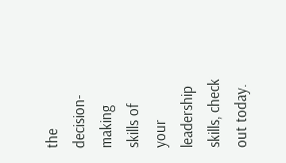the decision-making skills of your leadership skills, check out today.